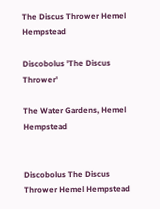The Discus Thrower Hemel Hempstead

Discobolus 'The Discus Thrower'

The Water Gardens, Hemel Hempstead


Discobolus The Discus Thrower Hemel Hempstead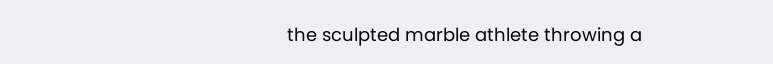the sculpted marble athlete throwing a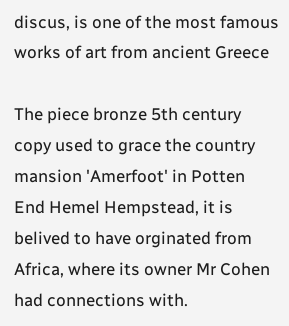discus, is one of the most famous works of art from ancient Greece

The piece bronze 5th century copy used to grace the country mansion 'Amerfoot' in Potten End Hemel Hempstead, it is belived to have orginated from Africa, where its owner Mr Cohen had connections with.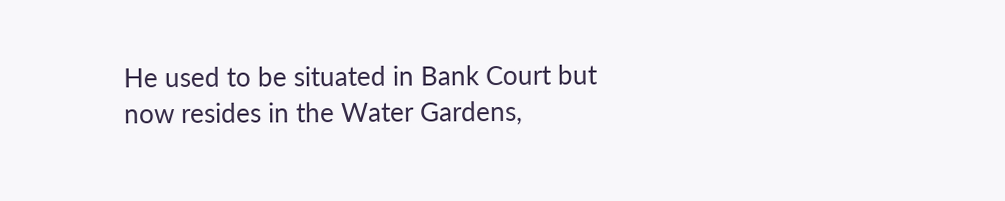He used to be situated in Bank Court but now resides in the Water Gardens,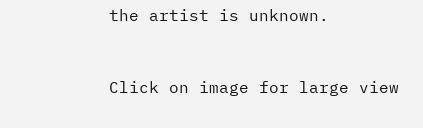the artist is unknown.


Click on image for large view